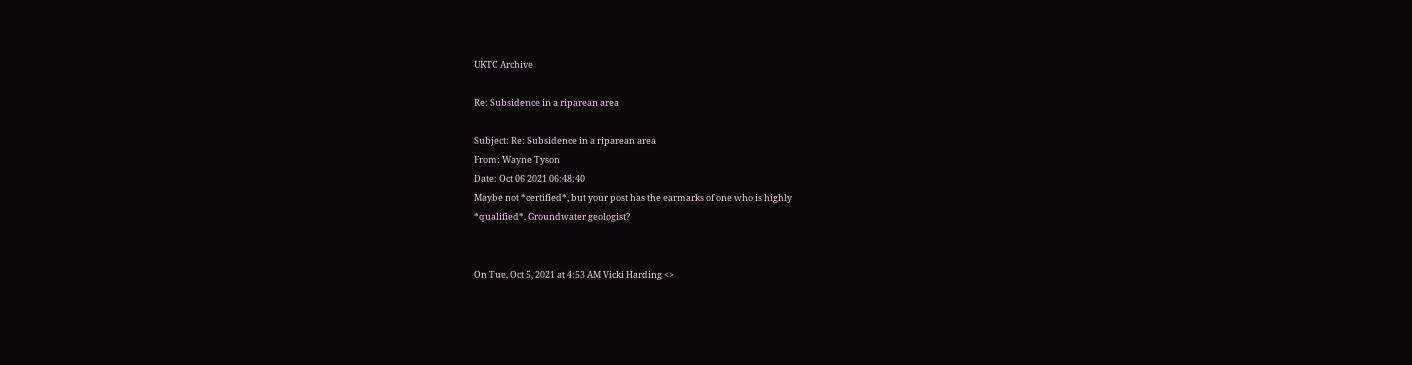UKTC Archive

Re: Subsidence in a riparean area

Subject: Re: Subsidence in a riparean area
From: Wayne Tyson
Date: Oct 06 2021 06:48:40
Maybe not *certified*, but your post has the earmarks of one who is highly
*qualified*. Groundwater geologist?


On Tue, Oct 5, 2021 at 4:53 AM Vicki Harding <>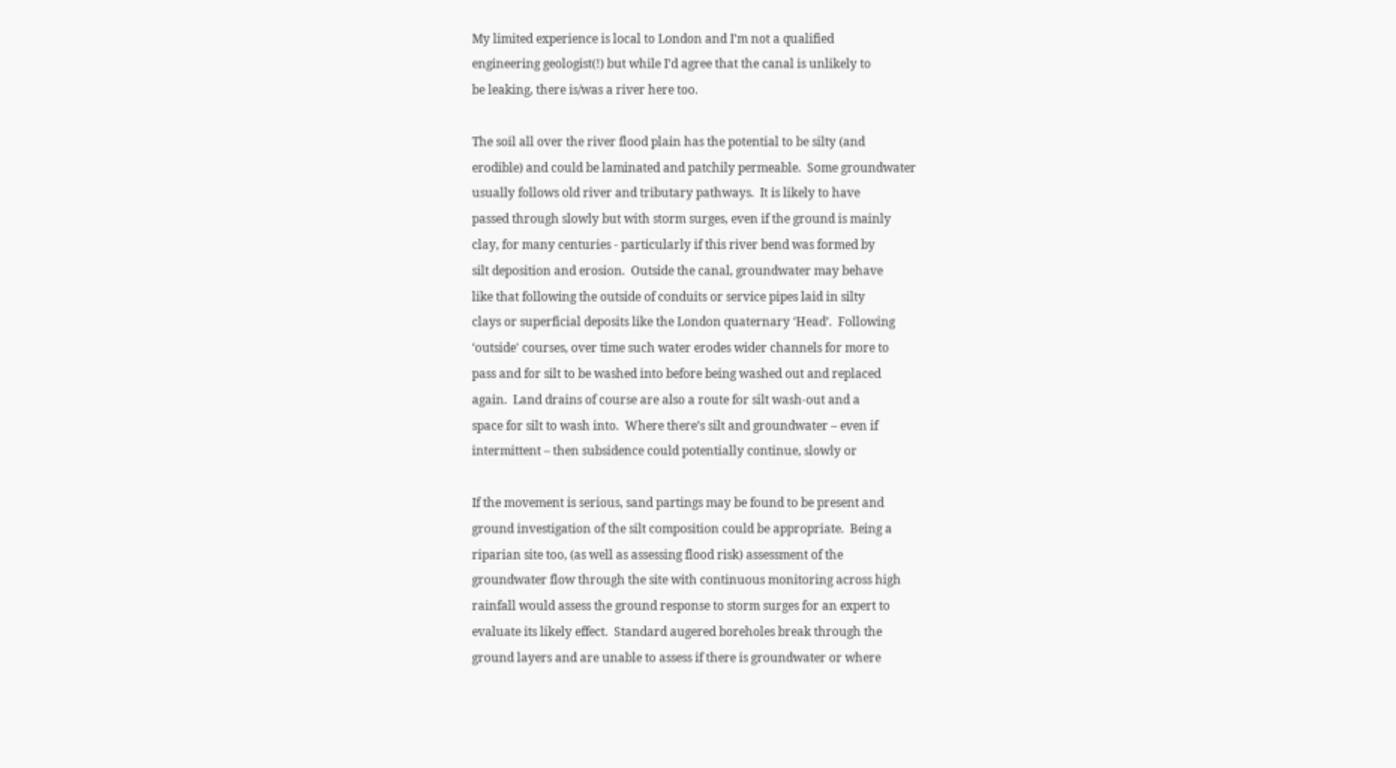My limited experience is local to London and I’m not a qualified
engineering geologist(!) but while I’d agree that the canal is unlikely to
be leaking, there is/was a river here too.

The soil all over the river flood plain has the potential to be silty (and
erodible) and could be laminated and patchily permeable.  Some groundwater
usually follows old river and tributary pathways.  It is likely to have
passed through slowly but with storm surges, even if the ground is mainly
clay, for many centuries - particularly if this river bend was formed by
silt deposition and erosion.  Outside the canal, groundwater may behave
like that following the outside of conduits or service pipes laid in silty
clays or superficial deposits like the London quaternary ‘Head’.  Following
‘outside' courses, over time such water erodes wider channels for more to
pass and for silt to be washed into before being washed out and replaced
again.  Land drains of course are also a route for silt wash-out and a
space for silt to wash into.  Where there’s silt and groundwater – even if
intermittent – then subsidence could potentially continue, slowly or

If the movement is serious, sand partings may be found to be present and
ground investigation of the silt composition could be appropriate.  Being a
riparian site too, (as well as assessing flood risk) assessment of the
groundwater flow through the site with continuous monitoring across high
rainfall would assess the ground response to storm surges for an expert to
evaluate its likely effect.  Standard augered boreholes break through the
ground layers and are unable to assess if there is groundwater or where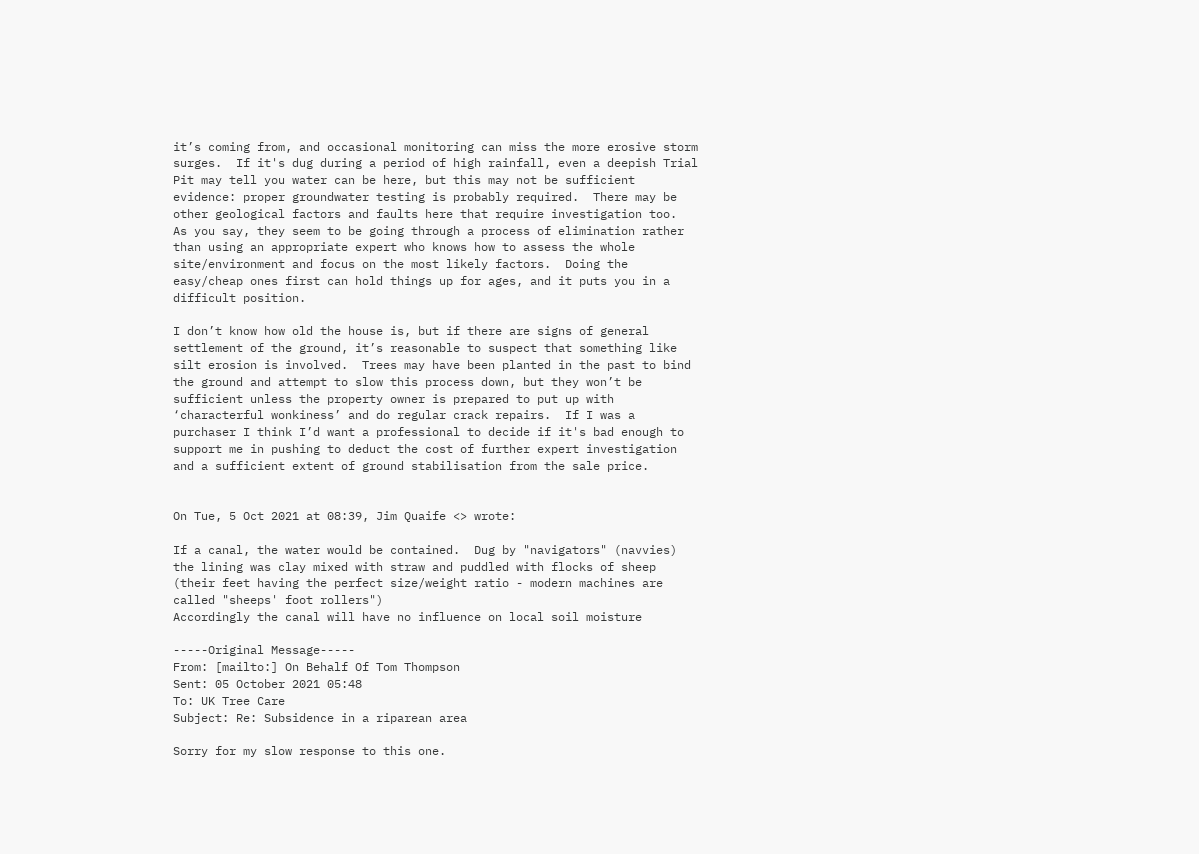it’s coming from, and occasional monitoring can miss the more erosive storm
surges.  If it's dug during a period of high rainfall, even a deepish Trial
Pit may tell you water can be here, but this may not be sufficient
evidence: proper groundwater testing is probably required.  There may be
other geological factors and faults here that require investigation too.
As you say, they seem to be going through a process of elimination rather
than using an appropriate expert who knows how to assess the whole
site/environment and focus on the most likely factors.  Doing the
easy/cheap ones first can hold things up for ages, and it puts you in a
difficult position.

I don’t know how old the house is, but if there are signs of general
settlement of the ground, it’s reasonable to suspect that something like
silt erosion is involved.  Trees may have been planted in the past to bind
the ground and attempt to slow this process down, but they won’t be
sufficient unless the property owner is prepared to put up with
‘characterful wonkiness’ and do regular crack repairs.  If I was a
purchaser I think I’d want a professional to decide if it's bad enough to
support me in pushing to deduct the cost of further expert investigation
and a sufficient extent of ground stabilisation from the sale price.


On Tue, 5 Oct 2021 at 08:39, Jim Quaife <> wrote:

If a canal, the water would be contained.  Dug by "navigators" (navvies)
the lining was clay mixed with straw and puddled with flocks of sheep
(their feet having the perfect size/weight ratio - modern machines are
called "sheeps' foot rollers")
Accordingly the canal will have no influence on local soil moisture

-----Original Message-----
From: [mailto:] On Behalf Of Tom Thompson
Sent: 05 October 2021 05:48
To: UK Tree Care
Subject: Re: Subsidence in a riparean area

Sorry for my slow response to this one.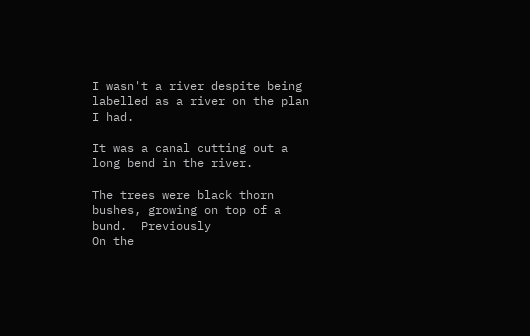I wasn't a river despite being labelled as a river on the plan I had.

It was a canal cutting out a long bend in the river.

The trees were black thorn bushes, growing on top of a bund.  Previously
On the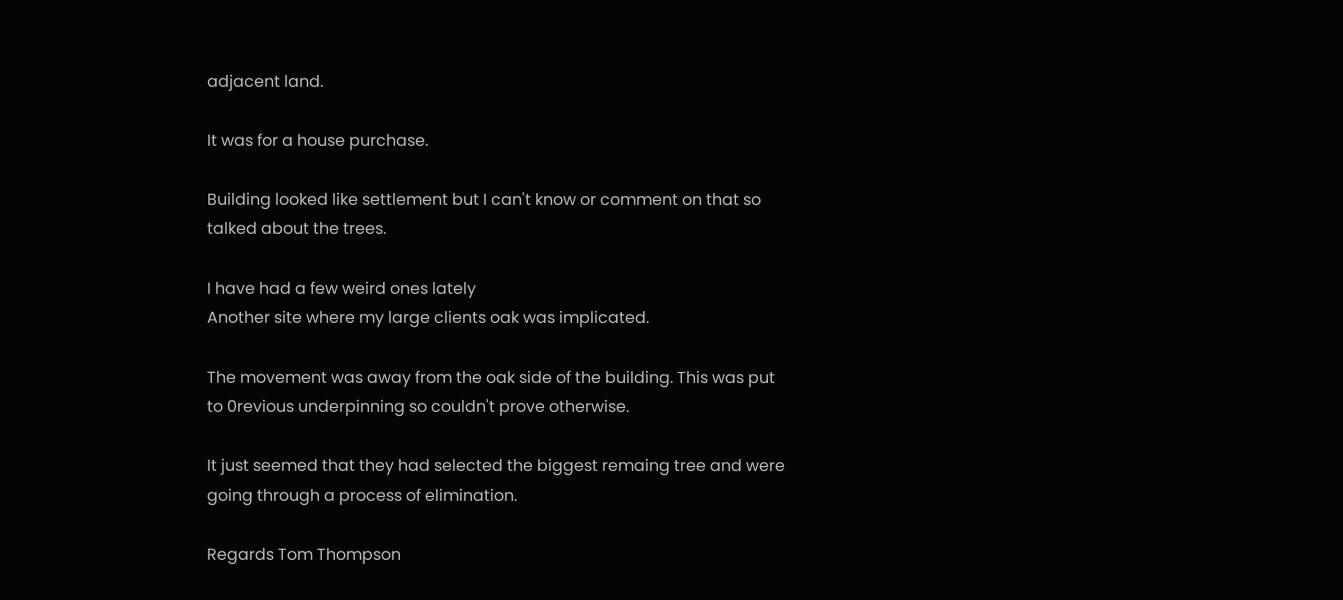adjacent land.

It was for a house purchase.

Building looked like settlement but I can't know or comment on that so
talked about the trees.

I have had a few weird ones lately
Another site where my large clients oak was implicated.

The movement was away from the oak side of the building. This was put
to 0revious underpinning so couldn't prove otherwise.

It just seemed that they had selected the biggest remaing tree and were
going through a process of elimination.

Regards Tom Thompson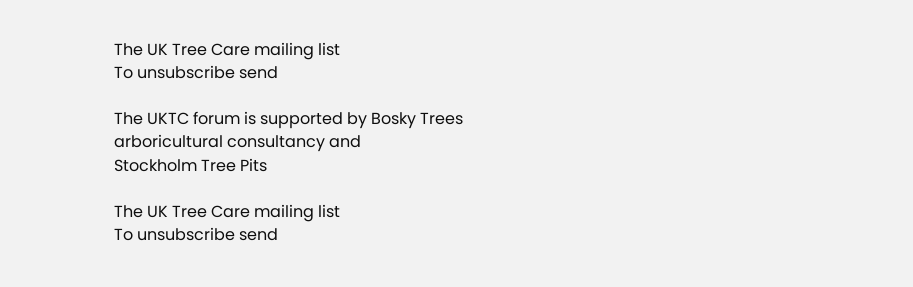The UK Tree Care mailing list
To unsubscribe send

The UKTC forum is supported by Bosky Trees arboricultural consultancy and
Stockholm Tree Pits

The UK Tree Care mailing list
To unsubscribe send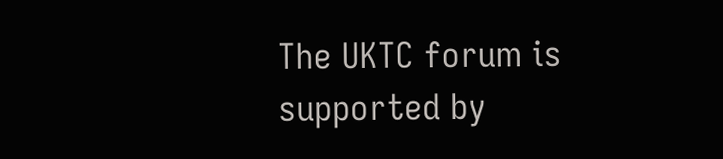The UKTC forum is supported by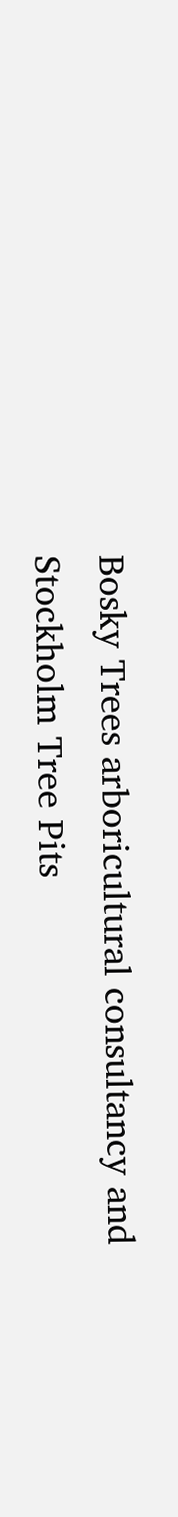Bosky Trees arboricultural consultancy and
Stockholm Tree Pits